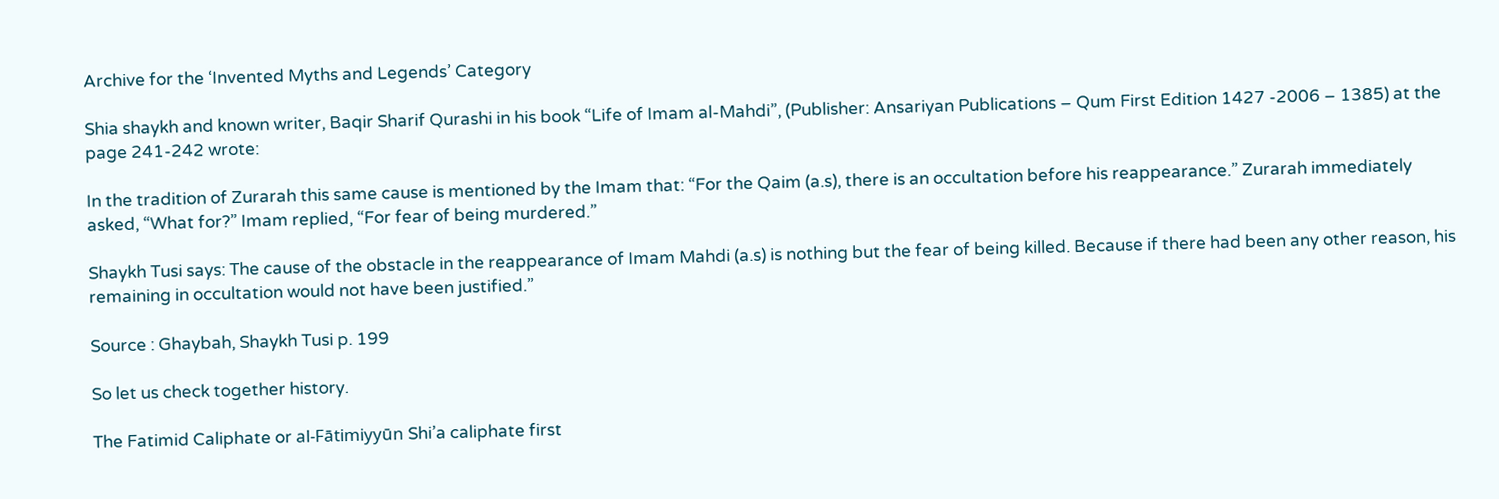Archive for the ‘Invented Myths and Legends’ Category

Shia shaykh and known writer, Baqir Sharif Qurashi in his book “Life of Imam al-Mahdi”, (Publisher: Ansariyan Publications – Qum First Edition 1427 -2006 – 1385) at the page 241-242 wrote:

In the tradition of Zurarah this same cause is mentioned by the Imam that: “For the Qaim (a.s), there is an occultation before his reappearance.” Zurarah immediately asked, “What for?” Imam replied, “For fear of being murdered.”

Shaykh Tusi says: The cause of the obstacle in the reappearance of Imam Mahdi (a.s) is nothing but the fear of being killed. Because if there had been any other reason, his remaining in occultation would not have been justified.”

Source : Ghaybah, Shaykh Tusi p. 199

So let us check together history.

The Fatimid Caliphate or al-Fātimiyyūn Shi’a caliphate first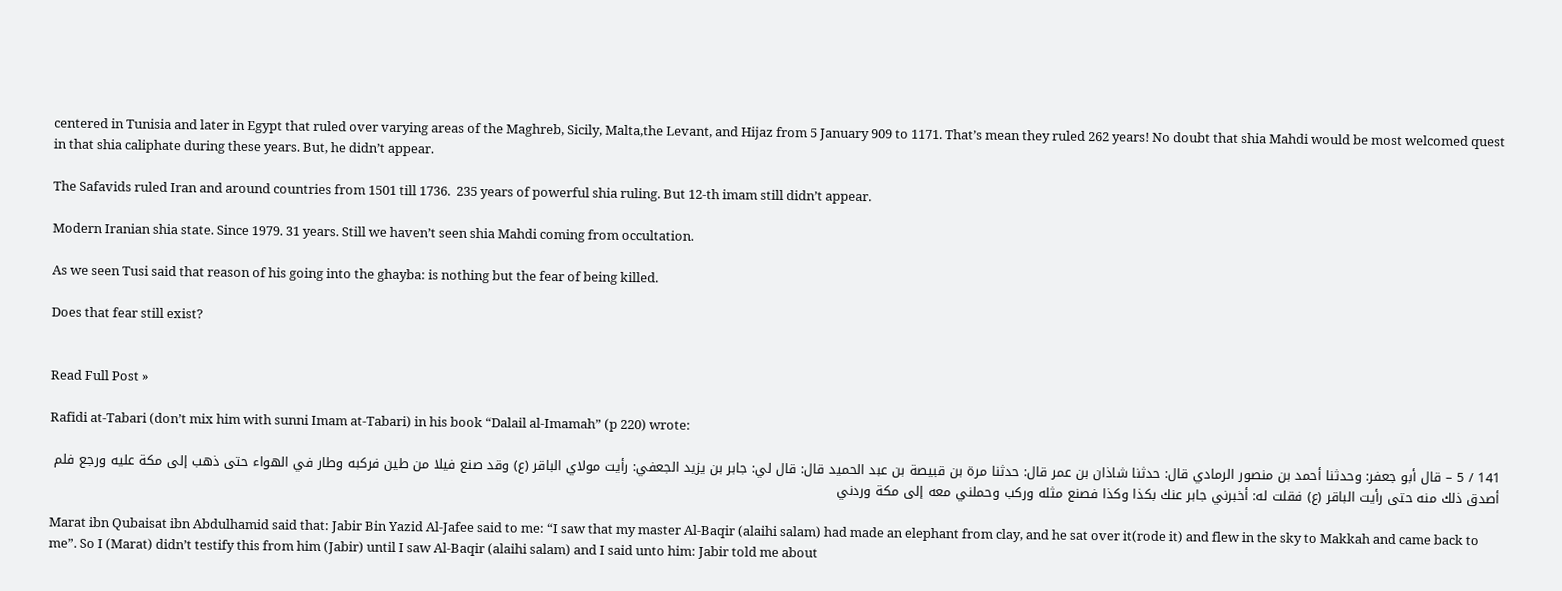centered in Tunisia and later in Egypt that ruled over varying areas of the Maghreb, Sicily, Malta,the Levant, and Hijaz from 5 January 909 to 1171. That’s mean they ruled 262 years! No doubt that shia Mahdi would be most welcomed quest in that shia caliphate during these years. But, he didn’t appear.

The Safavids ruled Iran and around countries from 1501 till 1736.  235 years of powerful shia ruling. But 12-th imam still didn’t appear.

Modern Iranian shia state. Since 1979. 31 years. Still we haven’t seen shia Mahdi coming from occultation.

As we seen Tusi said that reason of his going into the ghayba: is nothing but the fear of being killed.

Does that fear still exist?


Read Full Post »

Rafidi at-Tabari (don’t mix him with sunni Imam at-Tabari) in his book “Dalail al-Imamah” (p 220) wrote:

141 / 5 – قال أبو جعفر: وحدثنا أحمد بن منصور الرمادي قال: حدثنا شاذان بن عمر قال: حدثنا مرة بن قبيصة بن عبد الحميد قال: قال لي: جابر بن يزيد الجعفي: رأيت مولاي الباقر (ع) وقد صنع فيلا من طين فركبه وطار في الهواء حتى ذهب إلى مكة عليه ورجع فلم أصدق ذلك منه حتى رأيت الباقر (ع) فقلت له: أخبرني جابر عنك بكذا وكذا فصنع مثله وركب وحملني معه إلى مكة وردني

Marat ibn Qubaisat ibn Abdulhamid said that: Jabir Bin Yazid Al-Jafee said to me: “I saw that my master Al-Baqir (alaihi salam) had made an elephant from clay, and he sat over it(rode it) and flew in the sky to Makkah and came back to me”. So I (Marat) didn’t testify this from him (Jabir) until I saw Al-Baqir (alaihi salam) and I said unto him: Jabir told me about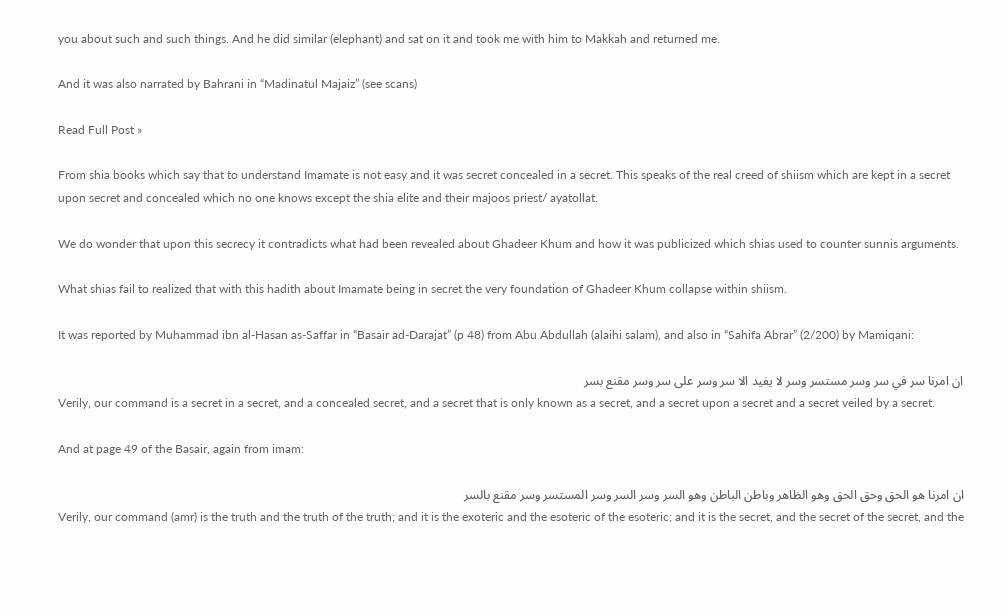you about such and such things. And he did similar (elephant) and sat on it and took me with him to Makkah and returned me.

And it was also narrated by Bahrani in “Madinatul Majaiz” (see scans)

Read Full Post »

From shia books which say that to understand Imamate is not easy and it was secret concealed in a secret. This speaks of the real creed of shiism which are kept in a secret upon secret and concealed which no one knows except the shia elite and their majoos priest/ ayatollat.

We do wonder that upon this secrecy it contradicts what had been revealed about Ghadeer Khum and how it was publicized which shias used to counter sunnis arguments.

What shias fail to realized that with this hadith about Imamate being in secret the very foundation of Ghadeer Khum collapse within shiism.

It was reported by Muhammad ibn al-Hasan as-Saffar in “Basair ad-Darajat” (p 48) from Abu Abdullah (alaihi salam), and also in “Sahifa Abrar” (2/200) by Mamiqani:

ان امرنا سر في سر وسر مستسر وسر لا يفيد الا سر وسر على سر وسر مقنع بسر
Verily, our command is a secret in a secret, and a concealed secret, and a secret that is only known as a secret, and a secret upon a secret and a secret veiled by a secret.

And at page 49 of the Basair, again from imam:

ان امرنا هو الحق وحق الحق وهو الظاهر وباطن الباطن وهو السر وسر السر وسر المستسر وسر مقنع بالسر
Verily, our command (amr) is the truth and the truth of the truth; and it is the exoteric and the esoteric of the esoteric; and it is the secret, and the secret of the secret, and the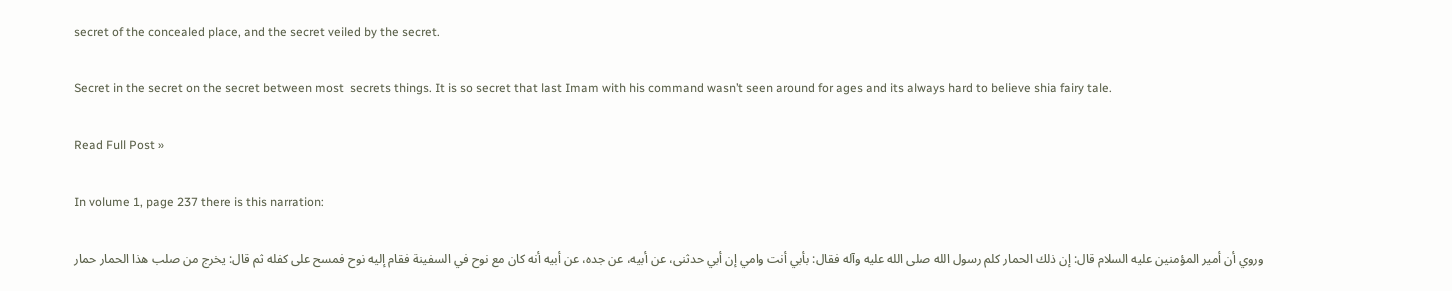secret of the concealed place, and the secret veiled by the secret.

Secret in the secret on the secret between most  secrets things. It is so secret that last Imam with his command wasn’t seen around for ages and its always hard to believe shia fairy tale.

Read Full Post »

In volume 1, page 237 there is this narration:

وروي أن أمير المؤمنين عليه السلام قال: إن ذلك الحمار كلم رسول الله صلى الله عليه وآله فقال: بأبي أنت وامي إن أبي حدثنى، عن أبيه، عن جده، عن أبيه أنه كان مع نوح في السفينة فقام إليه نوح فمسح على كفله ثم قال: يخرج من صلب هذا الحمار حمار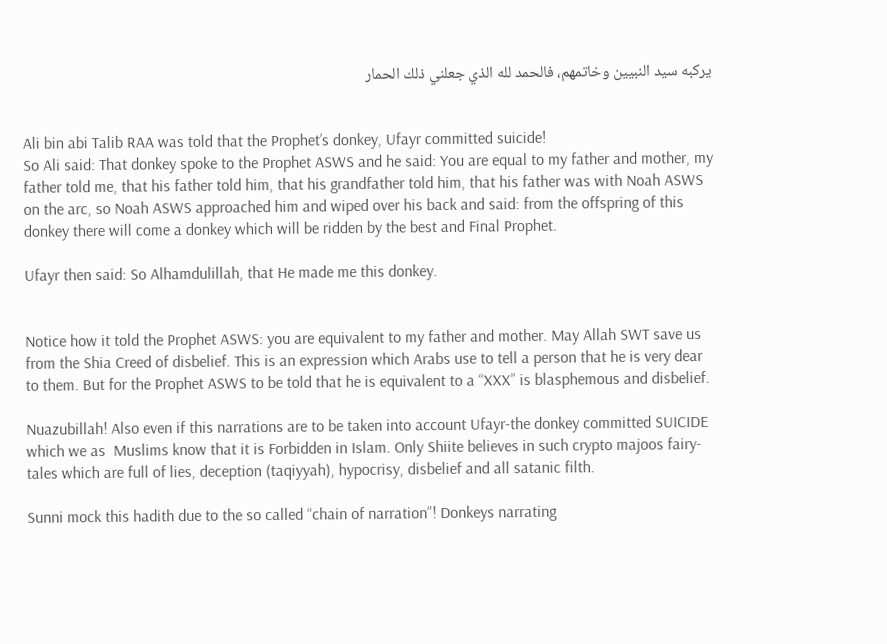يركبه سيد النبيين وخاتمهم، فالحمد لله الذي جعلني ذلك الحمار


Ali bin abi Talib RAA was told that the Prophet’s donkey, Ufayr committed suicide!
So Ali said: That donkey spoke to the Prophet ASWS and he said: You are equal to my father and mother, my father told me, that his father told him, that his grandfather told him, that his father was with Noah ASWS on the arc, so Noah ASWS approached him and wiped over his back and said: from the offspring of this donkey there will come a donkey which will be ridden by the best and Final Prophet.

Ufayr then said: So Alhamdulillah, that He made me this donkey.


Notice how it told the Prophet ASWS: you are equivalent to my father and mother. May Allah SWT save us from the Shia Creed of disbelief. This is an expression which Arabs use to tell a person that he is very dear to them. But for the Prophet ASWS to be told that he is equivalent to a “XXX” is blasphemous and disbelief.

Nuazubillah! Also even if this narrations are to be taken into account Ufayr-the donkey committed SUICIDE which we as  Muslims know that it is Forbidden in Islam. Only Shiite believes in such crypto majoos fairy-tales which are full of lies, deception (taqiyyah), hypocrisy, disbelief and all satanic filth.

Sunni mock this hadith due to the so called “chain of narration”! Donkeys narrating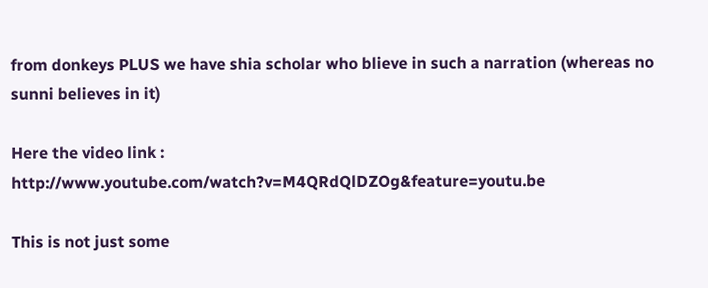from donkeys PLUS we have shia scholar who blieve in such a narration (whereas no sunni believes in it)

Here the video link : http://www.youtube.com/watch?v=M4QRdQlDZOg&feature=youtu.be

This is not just some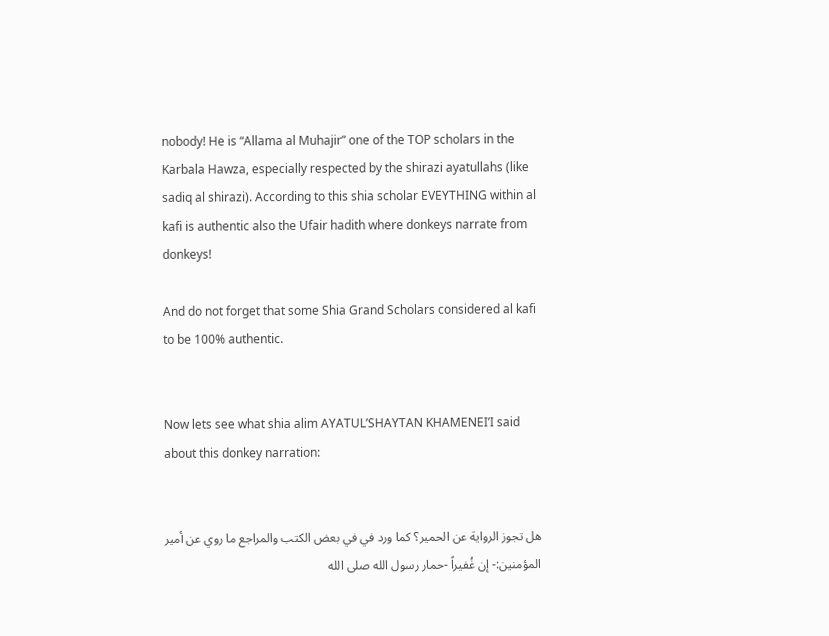nobody! He is “Allama al Muhajir” one of the TOP scholars in the Karbala Hawza, especially respected by the shirazi ayatullahs (like sadiq al shirazi). According to this shia scholar EVEYTHING within al kafi is authentic also the Ufair hadith where donkeys narrate from donkeys!

And do not forget that some Shia Grand Scholars considered al kafi to be 100% authentic.


Now lets see what shia alim AYATUL’SHAYTAN KHAMENEI’I said about this donkey narration:


هل تجوز الرواية عن الحمير؟ كما ورد في في بعض الكتب والمراجع ما روي عن أمير المؤمنين:- إن غُفيراً -حمار رسول الله صلى الله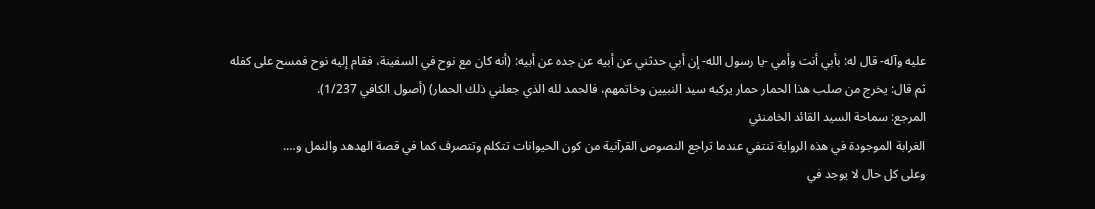عليه وآله- قال له: بأبي أنت وأمي -يا رسول الله- إن أبي حدثني عن أبيه عن جده عن أبيه: (أنه كان مع نوح في السفينة، فقام إليه نوح فمسح على كفله ثم قال: يخرج من صلب هذا الحمار حمار يركبه سيد النبيين وخاتمهم، فالحمد لله الذي جعلني ذلك الحمار) (أصول الكافي 1/237).
المرجع: سماحة السيد القائد الخامنئي
الغرابة الموجودة في هذه الرواية تنتفي عندما تراجع النصوص القرآنية من كون الحيوانات تتكلم وتتصرف كما في قصة الهدهد والنمل و….
وعلى كل حال لا يوجد في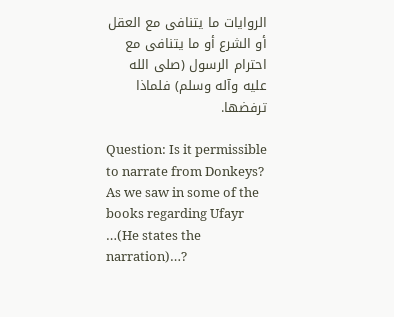الروايات ما يتنافى مع العقل أو الشرع أو ما يتنافى مع احترام الرسول (صلى الله عليه وآله وسلم) فلماذا ترفضها.

Question: Is it permissible to narrate from Donkeys? As we saw in some of the books regarding Ufayr …(He states the narration)…?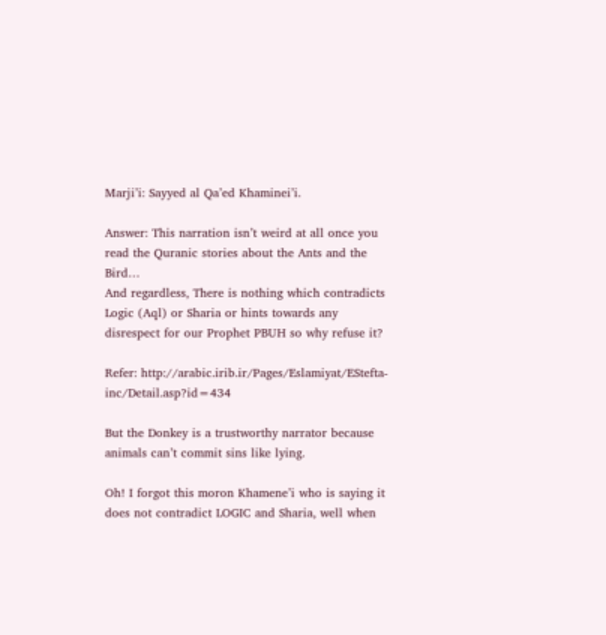Marji’i: Sayyed al Qa’ed Khaminei’i.

Answer: This narration isn’t weird at all once you read the Quranic stories about the Ants and the Bird…
And regardless, There is nothing which contradicts Logic (Aql) or Sharia or hints towards any disrespect for our Prophet PBUH so why refuse it?

Refer: http://arabic.irib.ir/Pages/Eslamiyat/EStefta-inc/Detail.asp?id=434

But the Donkey is a trustworthy narrator because animals can’t commit sins like lying.

Oh! I forgot this moron Khamene’i who is saying it does not contradict LOGIC and Sharia, well when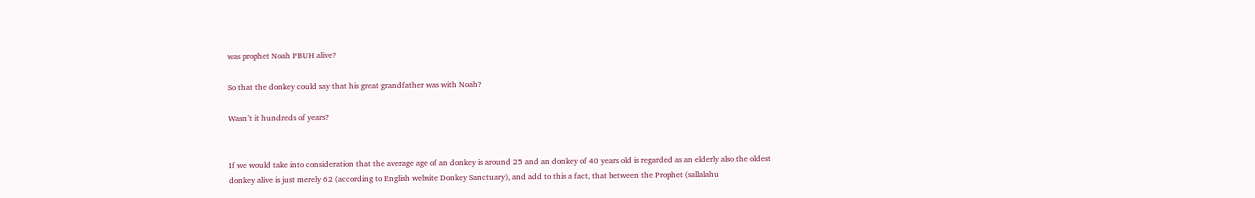was prophet Noah PBUH alive?

So that the donkey could say that his great grandfather was with Noah?

Wasn’t it hundreds of years?


If we would take into consideration that the average age of an donkey is around 25 and an donkey of 40 years old is regarded as an elderly also the oldest donkey alive is just merely 62 (according to English website Donkey Sanctuary), and add to this a fact, that between the Prophet (sallalahu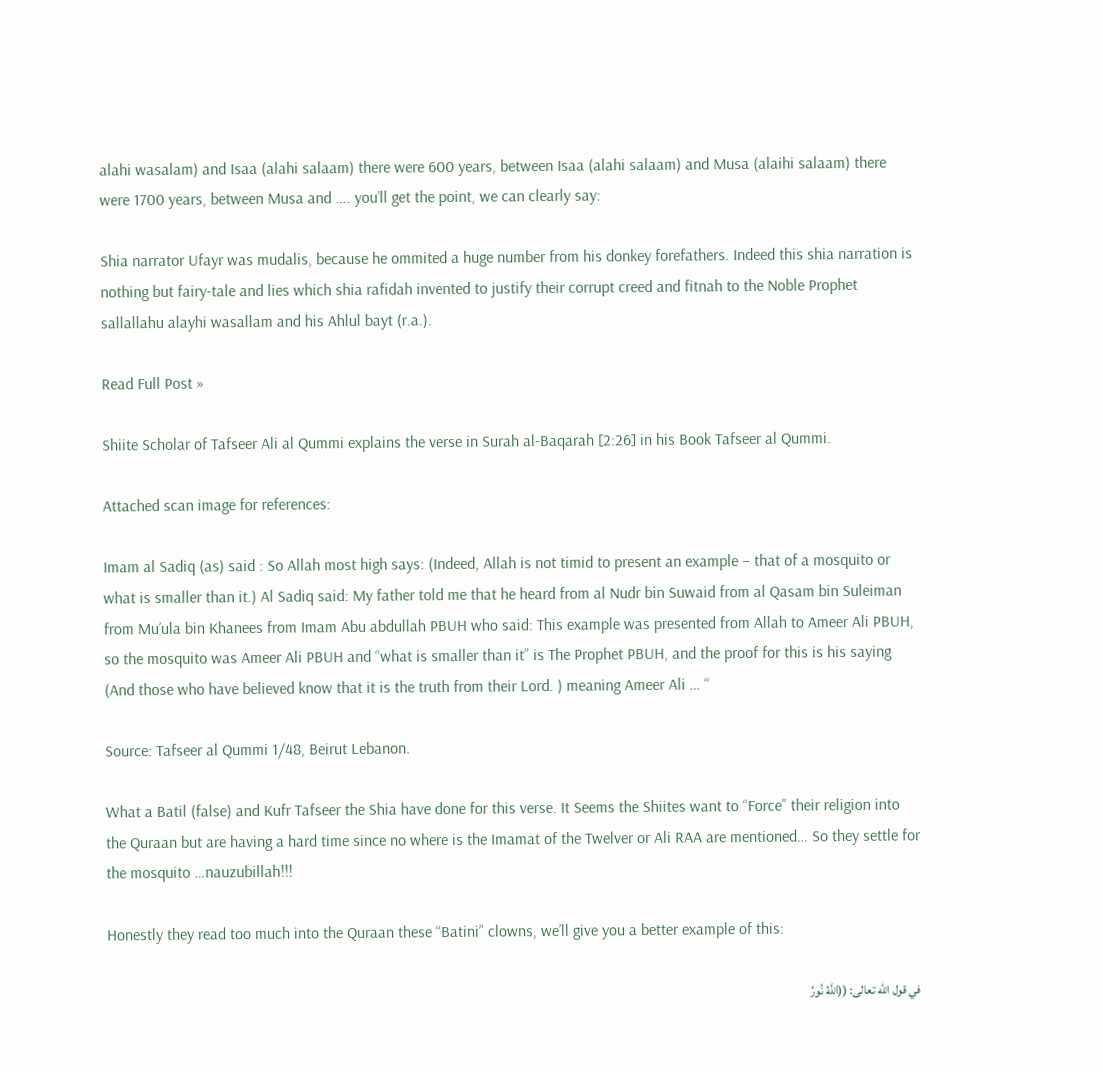alahi wasalam) and Isaa (alahi salaam) there were 600 years, between Isaa (alahi salaam) and Musa (alaihi salaam) there were 1700 years, between Musa and …. you’ll get the point, we can clearly say:

Shia narrator Ufayr was mudalis, because he ommited a huge number from his donkey forefathers. Indeed this shia narration is nothing but fairy-tale and lies which shia rafidah invented to justify their corrupt creed and fitnah to the Noble Prophet sallallahu alayhi wasallam and his Ahlul bayt (r.a.).

Read Full Post »

Shiite Scholar of Tafseer Ali al Qummi explains the verse in Surah al-Baqarah [2:26] in his Book Tafseer al Qummi.

Attached scan image for references:

Imam al Sadiq (as) said : So Allah most high says: (Indeed, Allah is not timid to present an example – that of a mosquito or what is smaller than it.) Al Sadiq said: My father told me that he heard from al Nudr bin Suwaid from al Qasam bin Suleiman from Mu’ula bin Khanees from Imam Abu abdullah PBUH who said: This example was presented from Allah to Ameer Ali PBUH, so the mosquito was Ameer Ali PBUH and “what is smaller than it” is The Prophet PBUH, and the proof for this is his saying (And those who have believed know that it is the truth from their Lord. ) meaning Ameer Ali … “

Source: Tafseer al Qummi 1/48, Beirut Lebanon.

What a Batil (false) and Kufr Tafseer the Shia have done for this verse. It Seems the Shiites want to “Force” their religion into the Quraan but are having a hard time since no where is the Imamat of the Twelver or Ali RAA are mentioned… So they settle for the mosquito …nauzubillah!!!

Honestly they read too much into the Quraan these “Batini” clowns, we’ll give you a better example of this:

في قول الله تعالى: ((اللَّهُ نُورُ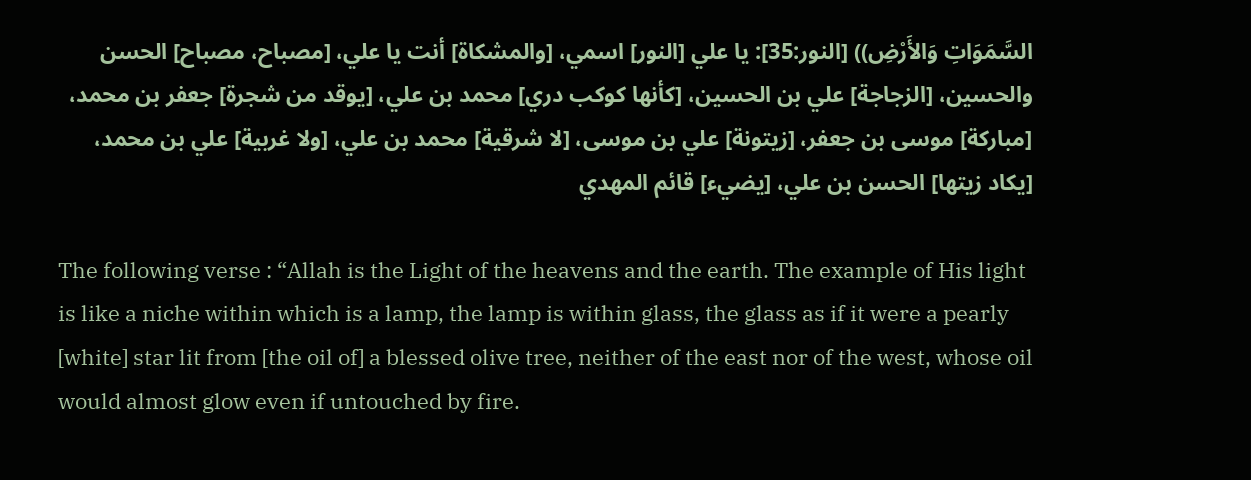السَّمَوَاتِ وَالأَرْضِ)) [النور:35]: يا علي [النور] اسمي، [والمشكاة] أنت يا علي، [مصباح، مصباح] الحسن والحسين، [الزجاجة] علي بن الحسين، [كأنها كوكب دري] محمد بن علي، [يوقد من شجرة] جعفر بن محمد، [مباركة] موسى بن جعفر، [زيتونة] علي بن موسى، [لا شرقية] محمد بن علي، [ولا غربية] علي بن محمد، [يكاد زيتها] الحسن بن علي، [يضيء] قائم المهدي

The following verse : “Allah is the Light of the heavens and the earth. The example of His light is like a niche within which is a lamp, the lamp is within glass, the glass as if it were a pearly [white] star lit from [the oil of] a blessed olive tree, neither of the east nor of the west, whose oil would almost glow even if untouched by fire.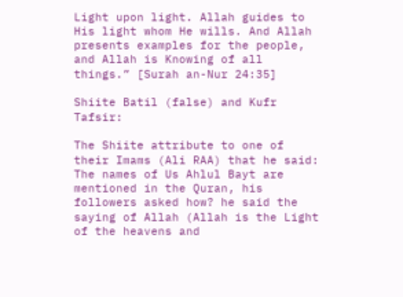Light upon light. Allah guides to His light whom He wills. And Allah presents examples for the people, and Allah is Knowing of all things.” [Surah an-Nur 24:35]

Shiite Batil (false) and Kufr Tafsir:

The Shiite attribute to one of their Imams (Ali RAA) that he said: The names of Us Ahlul Bayt are mentioned in the Quran, his followers asked how? he said the saying of Allah (Allah is the Light of the heavens and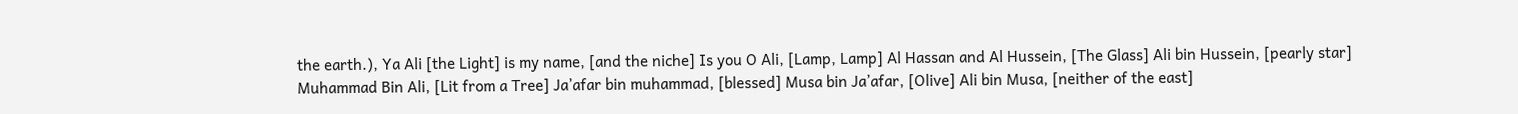the earth.), Ya Ali [the Light] is my name, [and the niche] Is you O Ali, [Lamp, Lamp] Al Hassan and Al Hussein, [The Glass] Ali bin Hussein, [pearly star] Muhammad Bin Ali, [Lit from a Tree] Ja’afar bin muhammad, [blessed] Musa bin Ja’afar, [Olive] Ali bin Musa, [neither of the east]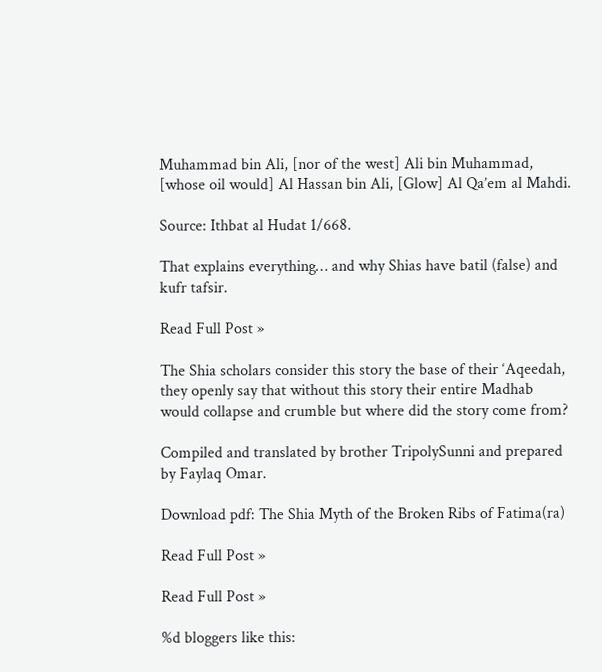Muhammad bin Ali, [nor of the west] Ali bin Muhammad, [whose oil would] Al Hassan bin Ali, [Glow] Al Qa’em al Mahdi.

Source: Ithbat al Hudat 1/668.

That explains everything… and why Shias have batil (false) and kufr tafsir.

Read Full Post »

The Shia scholars consider this story the base of their ‘Aqeedah, they openly say that without this story their entire Madhab would collapse and crumble but where did the story come from?

Compiled and translated by brother TripolySunni and prepared by Faylaq Omar.

Download pdf: The Shia Myth of the Broken Ribs of Fatima(ra)

Read Full Post »

Read Full Post »

%d bloggers like this: